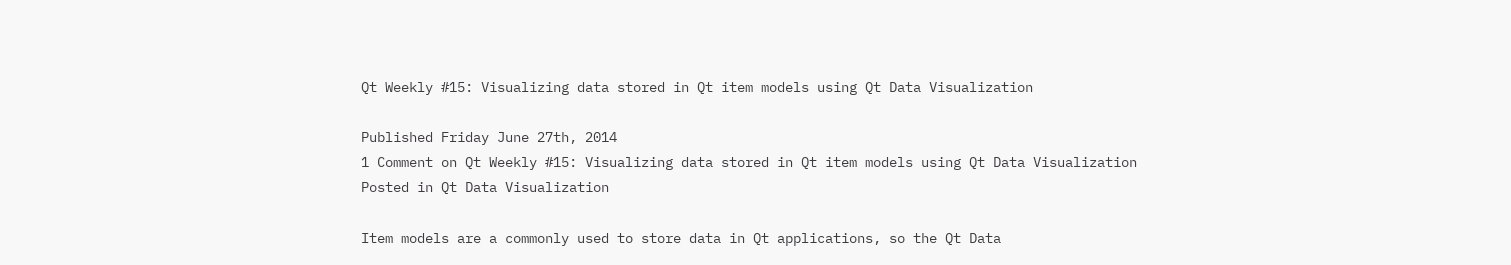Qt Weekly #15: Visualizing data stored in Qt item models using Qt Data Visualization

Published Friday June 27th, 2014
1 Comment on Qt Weekly #15: Visualizing data stored in Qt item models using Qt Data Visualization
Posted in Qt Data Visualization

Item models are a commonly used to store data in Qt applications, so the Qt Data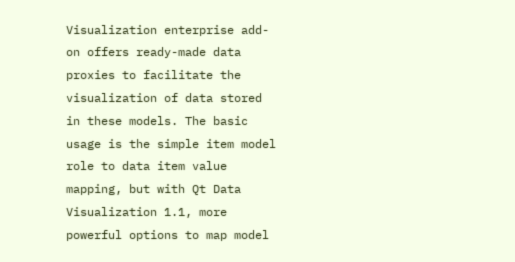Visualization enterprise add-on offers ready-made data proxies to facilitate the visualization of data stored in these models. The basic usage is the simple item model role to data item value mapping, but with Qt Data Visualization 1.1, more powerful options to map model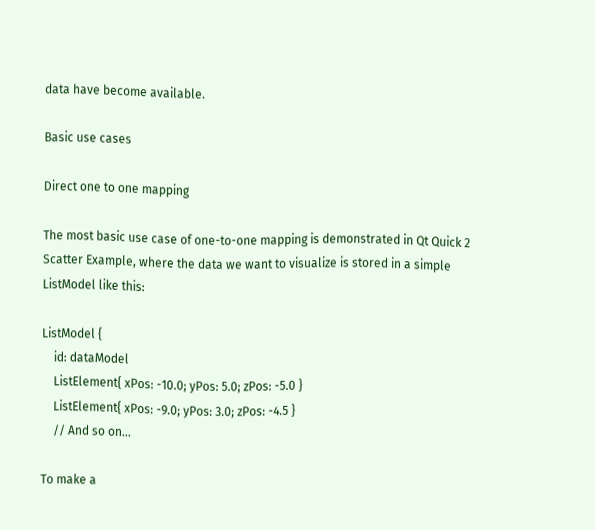data have become available.

Basic use cases

Direct one to one mapping

The most basic use case of one-to-one mapping is demonstrated in Qt Quick 2 Scatter Example, where the data we want to visualize is stored in a simple ListModel like this:

ListModel {
    id: dataModel
    ListElement{ xPos: -10.0; yPos: 5.0; zPos: -5.0 }
    ListElement{ xPos: -9.0; yPos: 3.0; zPos: -4.5 }
    // And so on...

To make a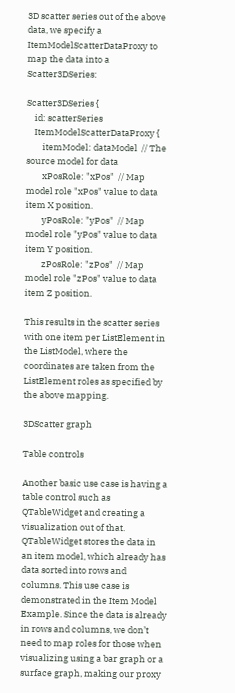3D scatter series out of the above data, we specify a ItemModelScatterDataProxy to map the data into a Scatter3DSeries:

Scatter3DSeries {
    id: scatterSeries
    ItemModelScatterDataProxy {
        itemModel: dataModel  // The source model for data
        xPosRole: "xPos"  // Map model role "xPos" value to data item X position.
        yPosRole: "yPos"  // Map model role "yPos" value to data item Y position.
        zPosRole: "zPos"  // Map model role "zPos" value to data item Z position.

This results in the scatter series with one item per ListElement in the ListModel, where the coordinates are taken from the ListElement roles as specified by the above mapping.

3DScatter graph

Table controls

Another basic use case is having a table control such as QTableWidget and creating a visualization out of that. QTableWidget stores the data in an item model, which already has data sorted into rows and columns. This use case is demonstrated in the Item Model Example. Since the data is already in rows and columns, we don’t need to map roles for those when visualizing using a bar graph or a surface graph, making our proxy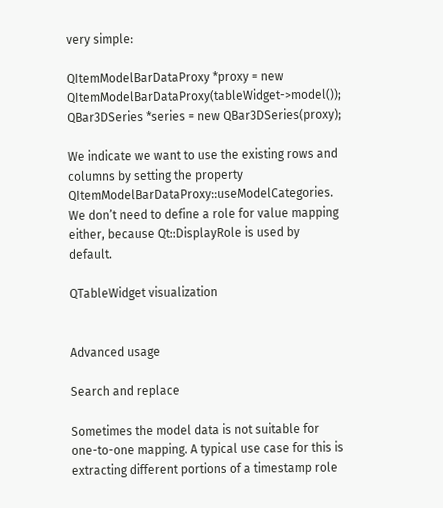very simple:

QItemModelBarDataProxy *proxy = new QItemModelBarDataProxy(tableWidget->model());
QBar3DSeries *series = new QBar3DSeries(proxy);

We indicate we want to use the existing rows and columns by setting the property QItemModelBarDataProxy::useModelCategories. We don’t need to define a role for value mapping either, because Qt::DisplayRole is used by default.

QTableWidget visualization


Advanced usage

Search and replace

Sometimes the model data is not suitable for one-to-one mapping. A typical use case for this is extracting different portions of a timestamp role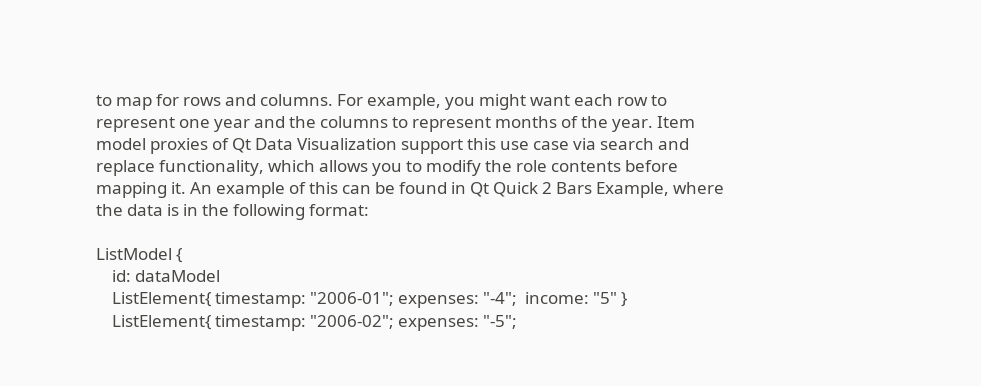to map for rows and columns. For example, you might want each row to represent one year and the columns to represent months of the year. Item model proxies of Qt Data Visualization support this use case via search and replace functionality, which allows you to modify the role contents before mapping it. An example of this can be found in Qt Quick 2 Bars Example, where the data is in the following format:

ListModel {
    id: dataModel
    ListElement{ timestamp: "2006-01"; expenses: "-4";  income: "5" }
    ListElement{ timestamp: "2006-02"; expenses: "-5";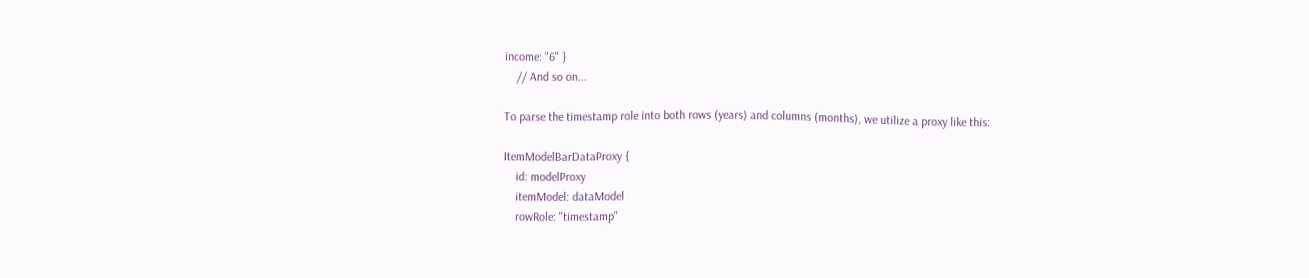income: "6" }
    // And so on...

To parse the timestamp role into both rows (years) and columns (months), we utilize a proxy like this:

ItemModelBarDataProxy {
    id: modelProxy
    itemModel: dataModel
    rowRole: "timestamp"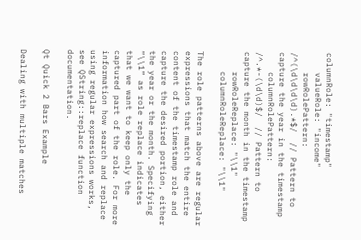columnRole: "timestamp"
    valueRole: "income"
    rowRolePattern: /^(\d\d\d\d).*$/  // Pattern to capture the year in the timestamp
    columnRolePattern: /^.*-(\d\d)$/  // Pattern to capture the month in the timestamp
    rowRoleReplace: "\\1"
    columnRoleReplace: "\\1"

The role patterns above are regular expressions that match the entire content of the timestamp role and capture the desired portion, either the year or the month. Specifying “\\1” as role replace indicates that we want to keep only the captured part of the role. For more information how search and replace using regular expressions works, see QString::replace function documentation.

Qt Quick 2 Bars Example

Dealing with multiple matches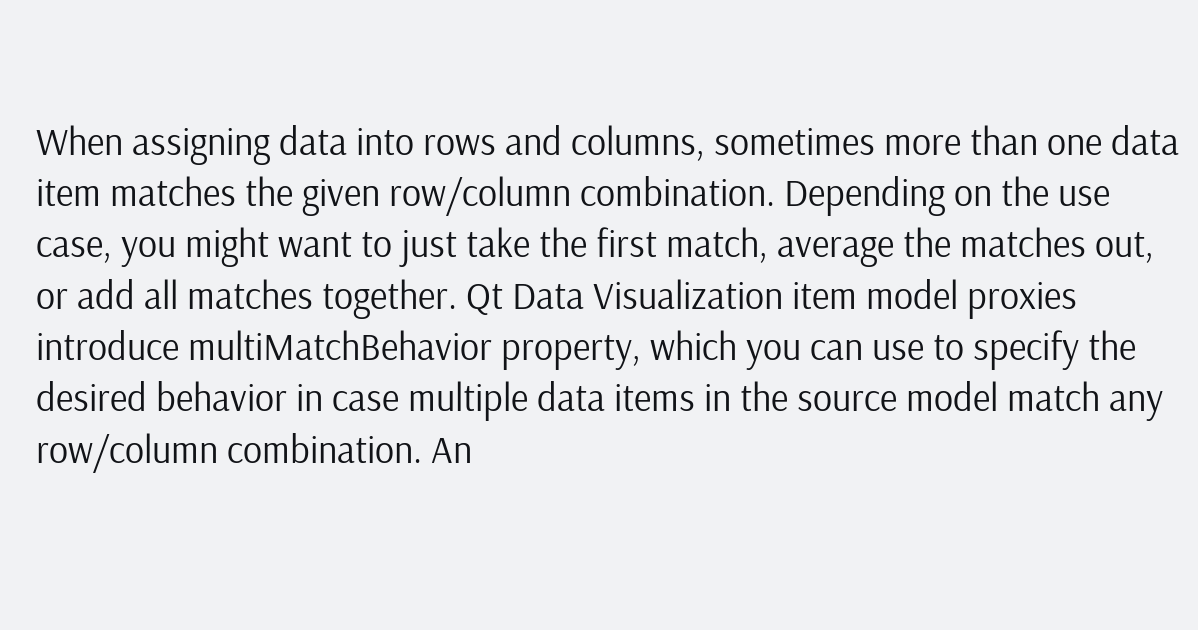When assigning data into rows and columns, sometimes more than one data item matches the given row/column combination. Depending on the use case, you might want to just take the first match, average the matches out, or add all matches together. Qt Data Visualization item model proxies introduce multiMatchBehavior property, which you can use to specify the desired behavior in case multiple data items in the source model match any row/column combination. An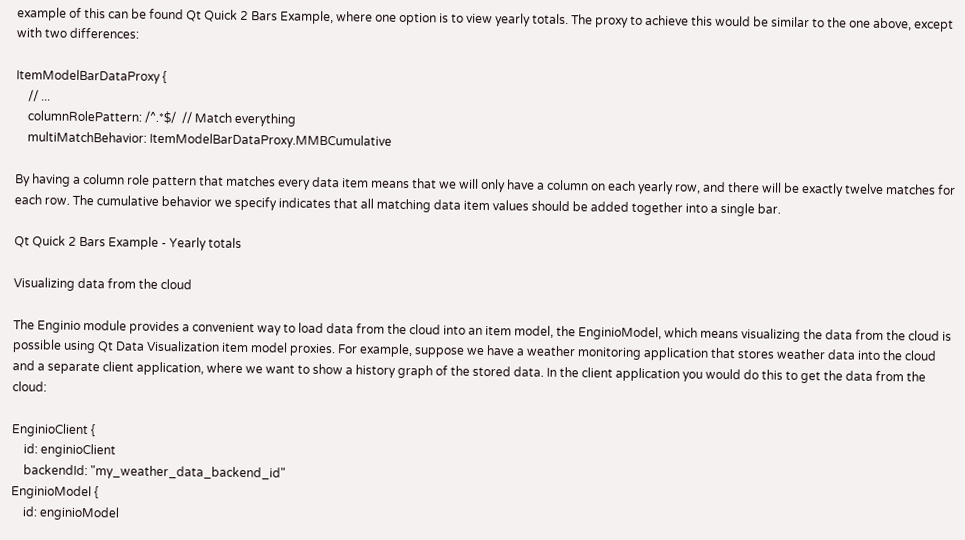example of this can be found Qt Quick 2 Bars Example, where one option is to view yearly totals. The proxy to achieve this would be similar to the one above, except with two differences:

ItemModelBarDataProxy {
    // ...
    columnRolePattern: /^.*$/  // Match everything
    multiMatchBehavior: ItemModelBarDataProxy.MMBCumulative

By having a column role pattern that matches every data item means that we will only have a column on each yearly row, and there will be exactly twelve matches for each row. The cumulative behavior we specify indicates that all matching data item values should be added together into a single bar.

Qt Quick 2 Bars Example - Yearly totals

Visualizing data from the cloud

The Enginio module provides a convenient way to load data from the cloud into an item model, the EnginioModel, which means visualizing the data from the cloud is possible using Qt Data Visualization item model proxies. For example, suppose we have a weather monitoring application that stores weather data into the cloud and a separate client application, where we want to show a history graph of the stored data. In the client application you would do this to get the data from the cloud:

EnginioClient {
    id: enginioClient
    backendId: "my_weather_data_backend_id"
EnginioModel {
    id: enginioModel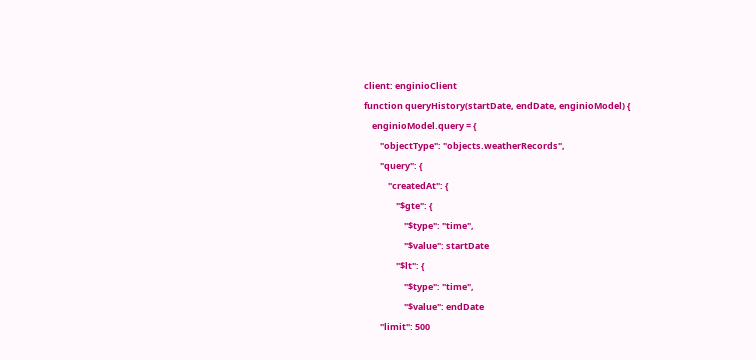client: enginioClient
function queryHistory(startDate, endDate, enginioModel) {
    enginioModel.query = {
        "objectType": "objects.weatherRecords",
        "query": {
            "createdAt": {
                "$gte": {
                    "$type": "time",
                    "$value": startDate
                "$lt": {
                    "$type": "time",
                    "$value": endDate
        "limit": 500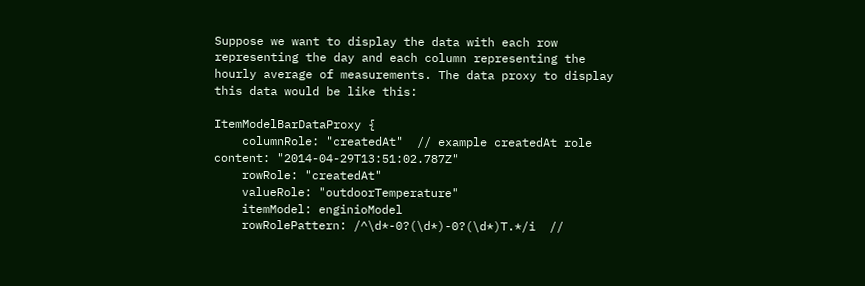Suppose we want to display the data with each row representing the day and each column representing the hourly average of measurements. The data proxy to display this data would be like this:

ItemModelBarDataProxy {
    columnRole: "createdAt"  // example createdAt role content: "2014-04-29T13:51:02.787Z"
    rowRole: "createdAt"
    valueRole: "outdoorTemperature"
    itemModel: enginioModel
    rowRolePattern: /^\d*-0?(\d*)-0?(\d*)T.*/i  //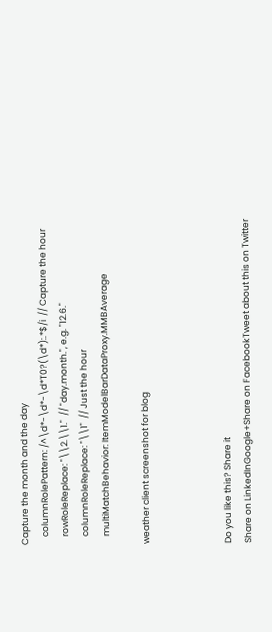Capture the month and the day
    columnRolePattern: /^\d*-\d*-\d*T0?(\d*):.*$/i  // Capture the hour
    rowRoleReplace: "\\2.\\1."  // "day.month.", e.g. "12.6."
    columnRoleReplace: "\\1"  // Just the hour
    multiMatchBehavior: ItemModelBarDataProxy.MMBAverage

weather client screenshot for blog



Do you like this? Share it
Share on LinkedInGoogle+Share on FacebookTweet about this on Twitter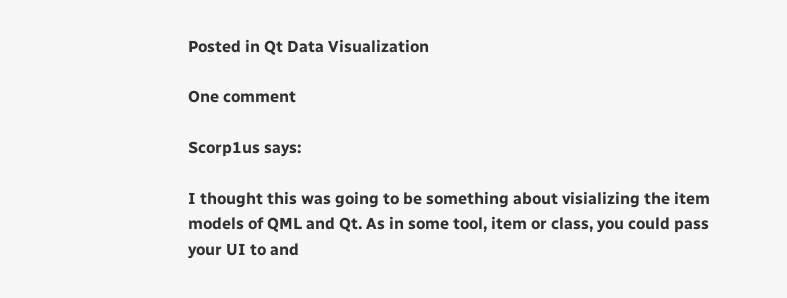Posted in Qt Data Visualization

One comment

Scorp1us says:

I thought this was going to be something about visializing the item models of QML and Qt. As in some tool, item or class, you could pass your UI to and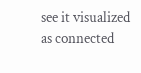see it visualized as connected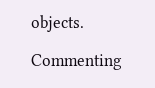objects.

Commenting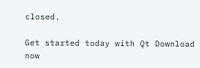closed.

Get started today with Qt Download now